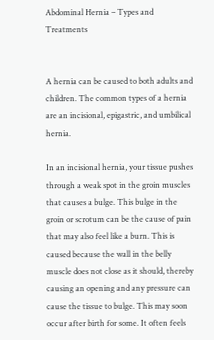Abdominal Hernia – Types and Treatments


A hernia can be caused to both adults and children. The common types of a hernia are an incisional, epigastric, and umbilical hernia.

In an incisional hernia, your tissue pushes through a weak spot in the groin muscles that causes a bulge. This bulge in the groin or scrotum can be the cause of pain that may also feel like a burn. This is caused because the wall in the belly muscle does not close as it should, thereby causing an opening and any pressure can cause the tissue to bulge. This may soon occur after birth for some. It often feels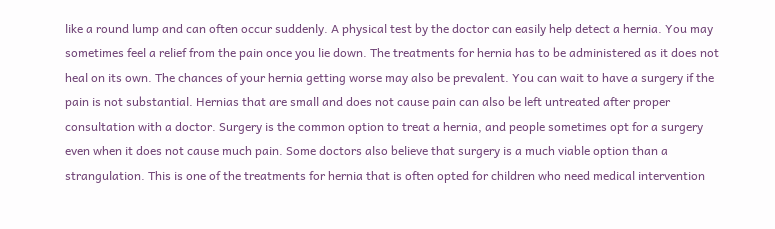like a round lump and can often occur suddenly. A physical test by the doctor can easily help detect a hernia. You may sometimes feel a relief from the pain once you lie down. The treatments for hernia has to be administered as it does not heal on its own. The chances of your hernia getting worse may also be prevalent. You can wait to have a surgery if the pain is not substantial. Hernias that are small and does not cause pain can also be left untreated after proper consultation with a doctor. Surgery is the common option to treat a hernia, and people sometimes opt for a surgery even when it does not cause much pain. Some doctors also believe that surgery is a much viable option than a strangulation. This is one of the treatments for hernia that is often opted for children who need medical intervention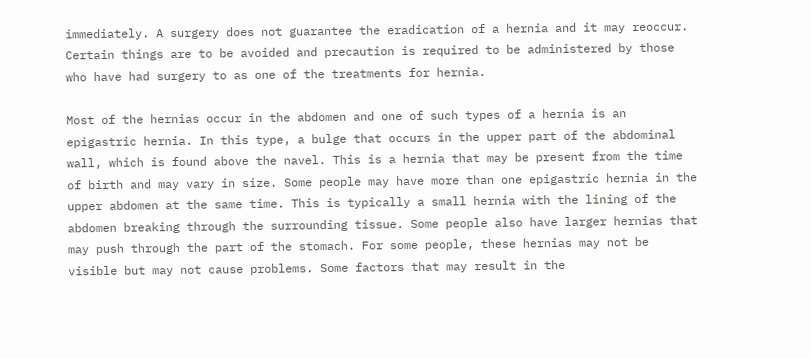immediately. A surgery does not guarantee the eradication of a hernia and it may reoccur. Certain things are to be avoided and precaution is required to be administered by those who have had surgery to as one of the treatments for hernia.

Most of the hernias occur in the abdomen and one of such types of a hernia is an epigastric hernia. In this type, a bulge that occurs in the upper part of the abdominal wall, which is found above the navel. This is a hernia that may be present from the time of birth and may vary in size. Some people may have more than one epigastric hernia in the upper abdomen at the same time. This is typically a small hernia with the lining of the abdomen breaking through the surrounding tissue. Some people also have larger hernias that may push through the part of the stomach. For some people, these hernias may not be visible but may not cause problems. Some factors that may result in the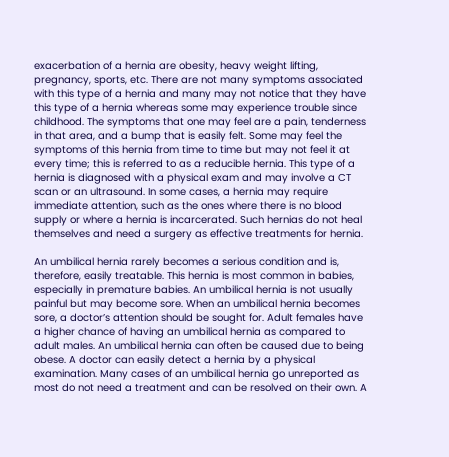exacerbation of a hernia are obesity, heavy weight lifting, pregnancy, sports, etc. There are not many symptoms associated with this type of a hernia and many may not notice that they have this type of a hernia whereas some may experience trouble since childhood. The symptoms that one may feel are a pain, tenderness in that area, and a bump that is easily felt. Some may feel the symptoms of this hernia from time to time but may not feel it at every time; this is referred to as a reducible hernia. This type of a hernia is diagnosed with a physical exam and may involve a CT scan or an ultrasound. In some cases, a hernia may require immediate attention, such as the ones where there is no blood supply or where a hernia is incarcerated. Such hernias do not heal themselves and need a surgery as effective treatments for hernia.

An umbilical hernia rarely becomes a serious condition and is, therefore, easily treatable. This hernia is most common in babies, especially in premature babies. An umbilical hernia is not usually painful but may become sore. When an umbilical hernia becomes sore, a doctor’s attention should be sought for. Adult females have a higher chance of having an umbilical hernia as compared to adult males. An umbilical hernia can often be caused due to being obese. A doctor can easily detect a hernia by a physical examination. Many cases of an umbilical hernia go unreported as most do not need a treatment and can be resolved on their own. A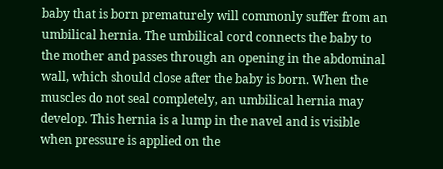baby that is born prematurely will commonly suffer from an umbilical hernia. The umbilical cord connects the baby to the mother and passes through an opening in the abdominal wall, which should close after the baby is born. When the muscles do not seal completely, an umbilical hernia may develop. This hernia is a lump in the navel and is visible when pressure is applied on the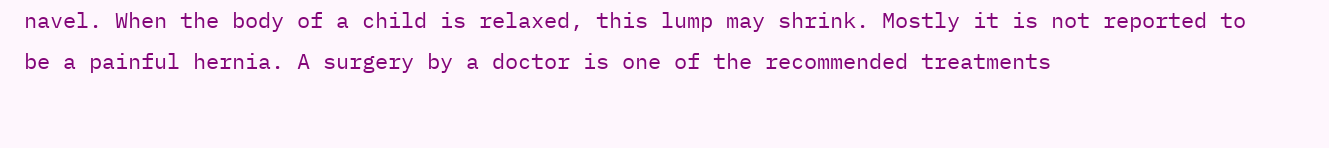navel. When the body of a child is relaxed, this lump may shrink. Mostly it is not reported to be a painful hernia. A surgery by a doctor is one of the recommended treatments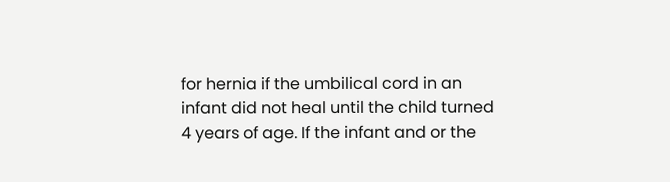for hernia if the umbilical cord in an infant did not heal until the child turned 4 years of age. If the infant and or the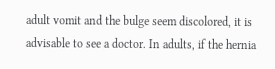adult vomit and the bulge seem discolored, it is advisable to see a doctor. In adults, if the hernia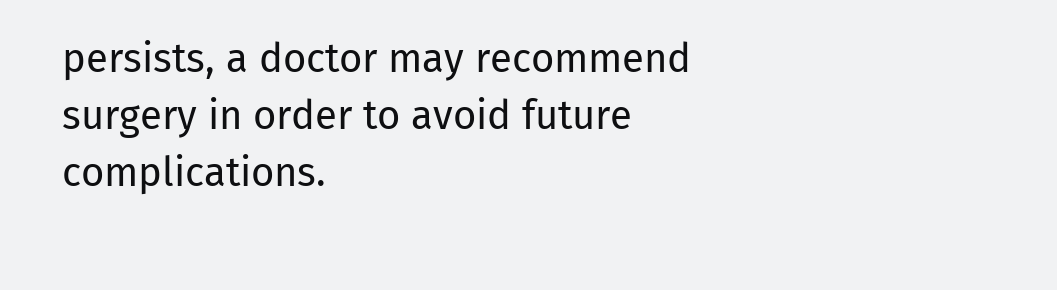persists, a doctor may recommend surgery in order to avoid future complications.